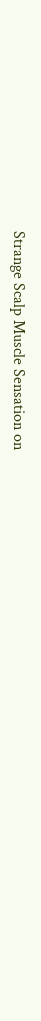Strange Scalp Muscle Sensation on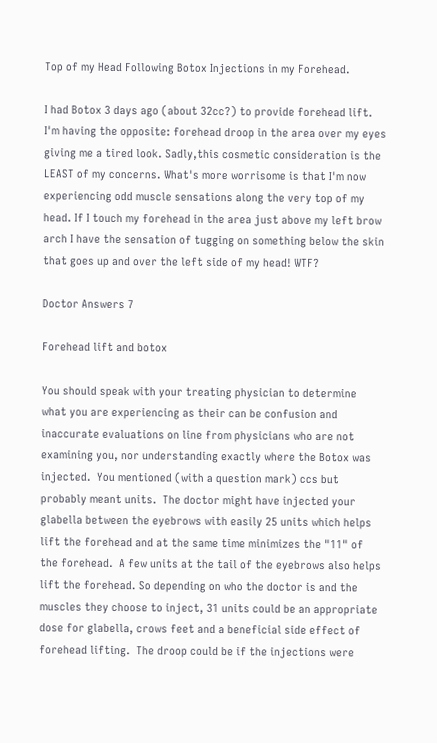Top of my Head Following Botox Injections in my Forehead.

I had Botox 3 days ago (about 32cc?) to provide forehead lift. I'm having the opposite: forehead droop in the area over my eyes giving me a tired look. Sadly,this cosmetic consideration is the LEAST of my concerns. What's more worrisome is that I'm now experiencing odd muscle sensations along the very top of my head. If I touch my forehead in the area just above my left brow arch I have the sensation of tugging on something below the skin that goes up and over the left side of my head! WTF?

Doctor Answers 7

Forehead lift and botox

You should speak with your treating physician to determine what you are experiencing as their can be confusion and inaccurate evaluations on line from physicians who are not examining you, nor understanding exactly where the Botox was injected.  You mentioned (with a question mark) ccs but probably meant units.  The doctor might have injected your glabella between the eyebrows with easily 25 units which helps lift the forehead and at the same time minimizes the "11" of the forehead.  A few units at the tail of the eyebrows also helps lift the forehead. So depending on who the doctor is and the muscles they choose to inject, 31 units could be an appropriate dose for glabella, crows feet and a beneficial side effect of forehead lifting.  The droop could be if the injections were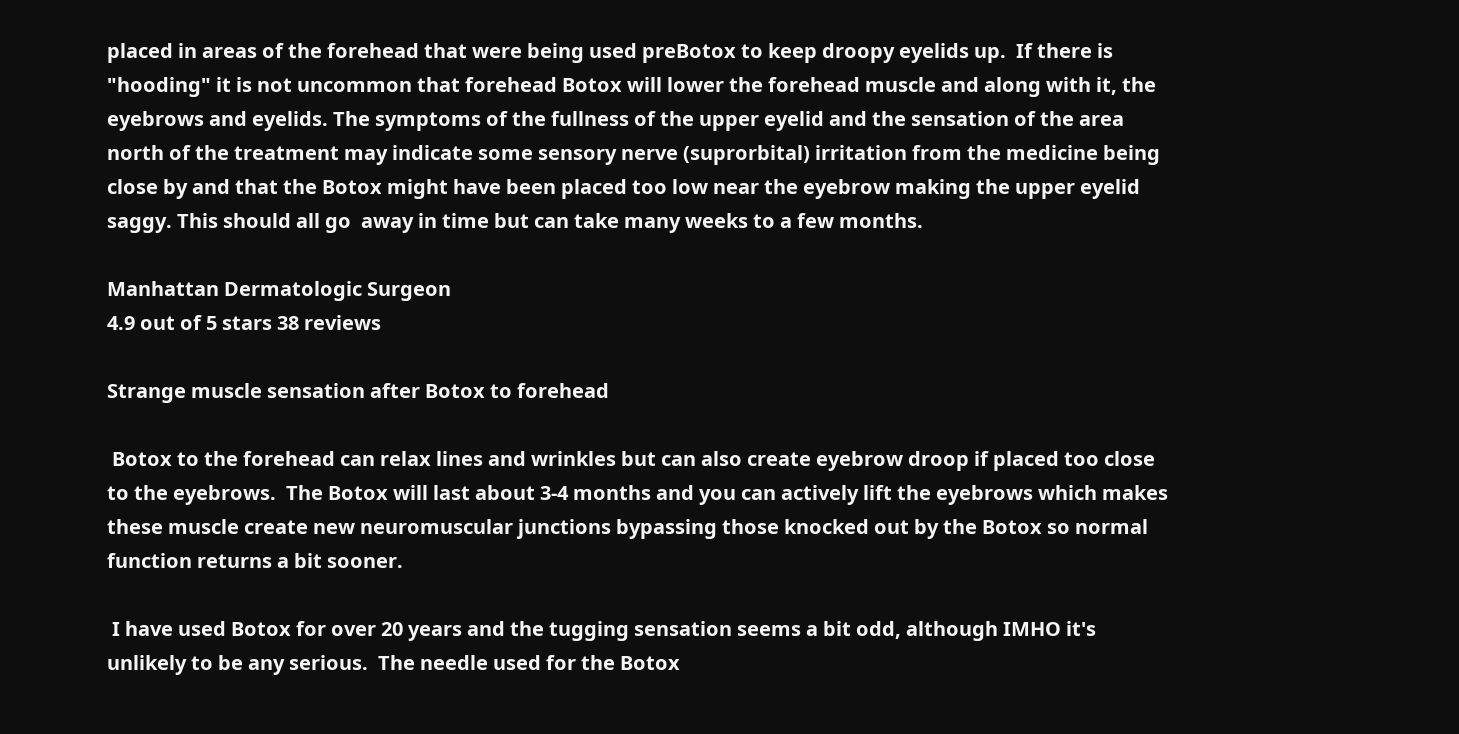placed in areas of the forehead that were being used preBotox to keep droopy eyelids up.  If there is "hooding" it is not uncommon that forehead Botox will lower the forehead muscle and along with it, the eyebrows and eyelids. The symptoms of the fullness of the upper eyelid and the sensation of the area north of the treatment may indicate some sensory nerve (suprorbital) irritation from the medicine being close by and that the Botox might have been placed too low near the eyebrow making the upper eyelid saggy. This should all go  away in time but can take many weeks to a few months.

Manhattan Dermatologic Surgeon
4.9 out of 5 stars 38 reviews

Strange muscle sensation after Botox to forehead

 Botox to the forehead can relax lines and wrinkles but can also create eyebrow droop if placed too close to the eyebrows.  The Botox will last about 3-4 months and you can actively lift the eyebrows which makes these muscle create new neuromuscular junctions bypassing those knocked out by the Botox so normal function returns a bit sooner.

 I have used Botox for over 20 years and the tugging sensation seems a bit odd, although IMHO it's unlikely to be any serious.  The needle used for the Botox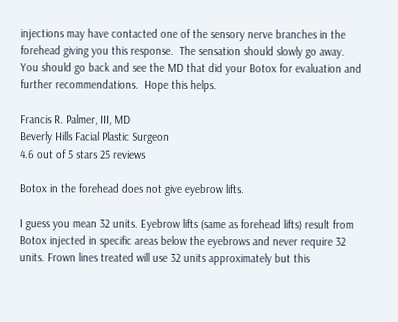injections may have contacted one of the sensory nerve branches in the forehead giving you this response.  The sensation should slowly go away.  You should go back and see the MD that did your Botox for evaluation and further recommendations.  Hope this helps.

Francis R. Palmer, III, MD
Beverly Hills Facial Plastic Surgeon
4.6 out of 5 stars 25 reviews

Botox in the forehead does not give eyebrow lifts.

I guess you mean 32 units. Eyebrow lifts (same as forehead lifts) result from Botox injected in specific areas below the eyebrows and never require 32 units. Frown lines treated will use 32 units approximately but this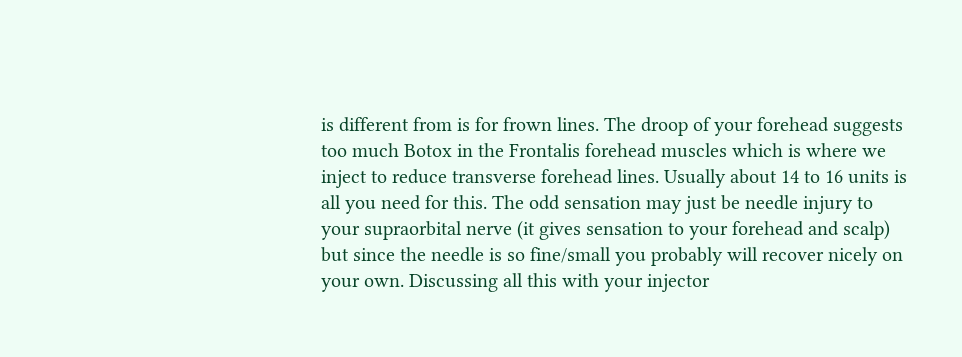is different from is for frown lines. The droop of your forehead suggests too much Botox in the Frontalis forehead muscles which is where we inject to reduce transverse forehead lines. Usually about 14 to 16 units is all you need for this. The odd sensation may just be needle injury to your supraorbital nerve (it gives sensation to your forehead and scalp) but since the needle is so fine/small you probably will recover nicely on your own. Discussing all this with your injector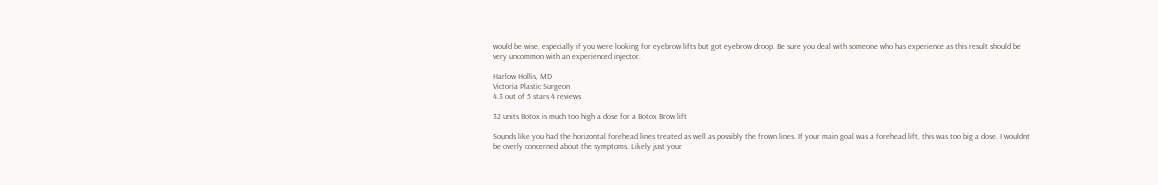would be wise, especially if you were looking for eyebrow lifts but got eyebrow droop. Be sure you deal with someone who has experience as this result should be very uncommon with an experienced injector.

Harlow Hollis, MD
Victoria Plastic Surgeon
4.3 out of 5 stars 4 reviews

32 units Botox is much too high a dose for a Botox Brow lift

Sounds like you had the horizontal forehead lines treated as well as possibly the frown lines. If your main goal was a forehead lift, this was too big a dose. I wouldnt be overly concerned about the symptoms. Likely just your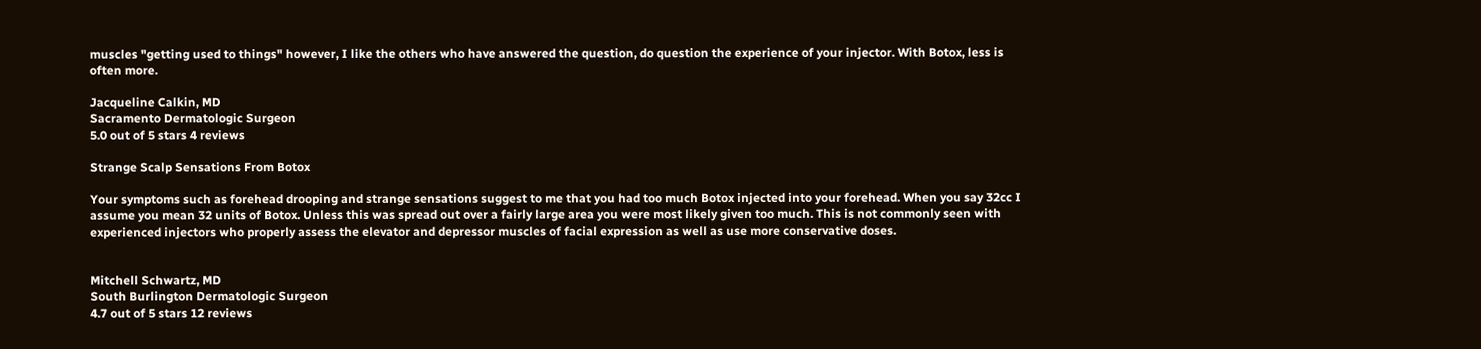muscles "getting used to things" however, I like the others who have answered the question, do question the experience of your injector. With Botox, less is often more.

Jacqueline Calkin, MD
Sacramento Dermatologic Surgeon
5.0 out of 5 stars 4 reviews

Strange Scalp Sensations From Botox

Your symptoms such as forehead drooping and strange sensations suggest to me that you had too much Botox injected into your forehead. When you say 32cc I assume you mean 32 units of Botox. Unless this was spread out over a fairly large area you were most likely given too much. This is not commonly seen with experienced injectors who properly assess the elevator and depressor muscles of facial expression as well as use more conservative doses.


Mitchell Schwartz, MD
South Burlington Dermatologic Surgeon
4.7 out of 5 stars 12 reviews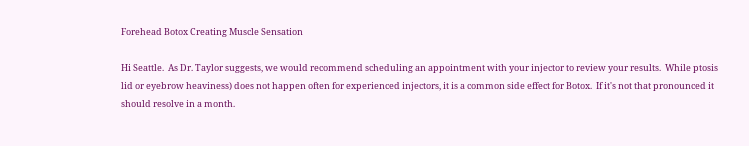Forehead Botox Creating Muscle Sensation

Hi Seattle.  As Dr. Taylor suggests, we would recommend scheduling an appointment with your injector to review your results.  While ptosis lid or eyebrow heaviness) does not happen often for experienced injectors, it is a common side effect for Botox.  If it's not that pronounced it should resolve in a month.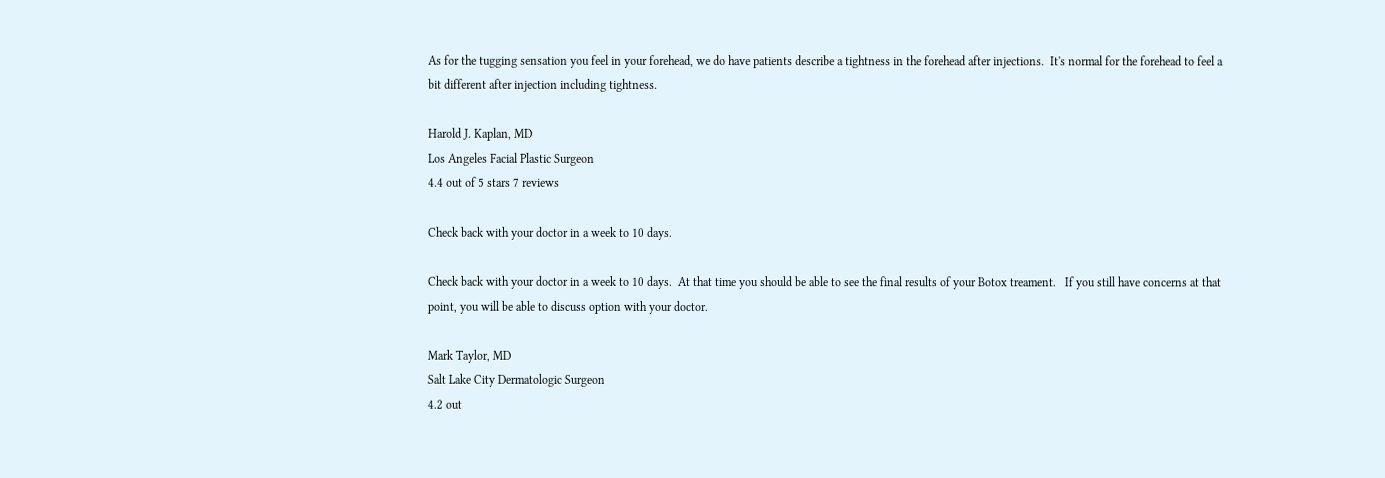As for the tugging sensation you feel in your forehead, we do have patients describe a tightness in the forehead after injections.  It's normal for the forehead to feel a bit different after injection including tightness.

Harold J. Kaplan, MD
Los Angeles Facial Plastic Surgeon
4.4 out of 5 stars 7 reviews

Check back with your doctor in a week to 10 days.

Check back with your doctor in a week to 10 days.  At that time you should be able to see the final results of your Botox treament.   If you still have concerns at that point, you will be able to discuss option with your doctor.

Mark Taylor, MD
Salt Lake City Dermatologic Surgeon
4.2 out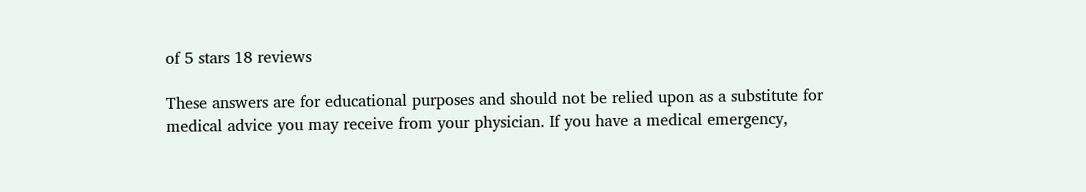of 5 stars 18 reviews

These answers are for educational purposes and should not be relied upon as a substitute for medical advice you may receive from your physician. If you have a medical emergency,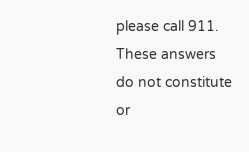please call 911. These answers do not constitute or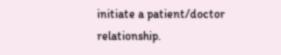initiate a patient/doctor relationship.